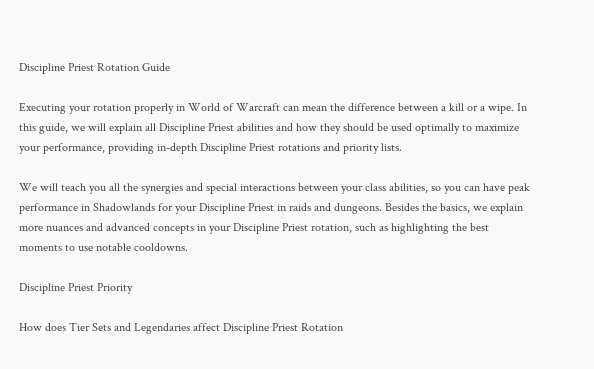Discipline Priest Rotation Guide

Executing your rotation properly in World of Warcraft can mean the difference between a kill or a wipe. In this guide, we will explain all Discipline Priest abilities and how they should be used optimally to maximize your performance, providing in-depth Discipline Priest rotations and priority lists.

We will teach you all the synergies and special interactions between your class abilities, so you can have peak performance in Shadowlands for your Discipline Priest in raids and dungeons. Besides the basics, we explain more nuances and advanced concepts in your Discipline Priest rotation, such as highlighting the best moments to use notable cooldowns.

Discipline Priest Priority

How does Tier Sets and Legendaries affect Discipline Priest Rotation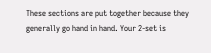These sections are put together because they generally go hand in hand. Your 2-set is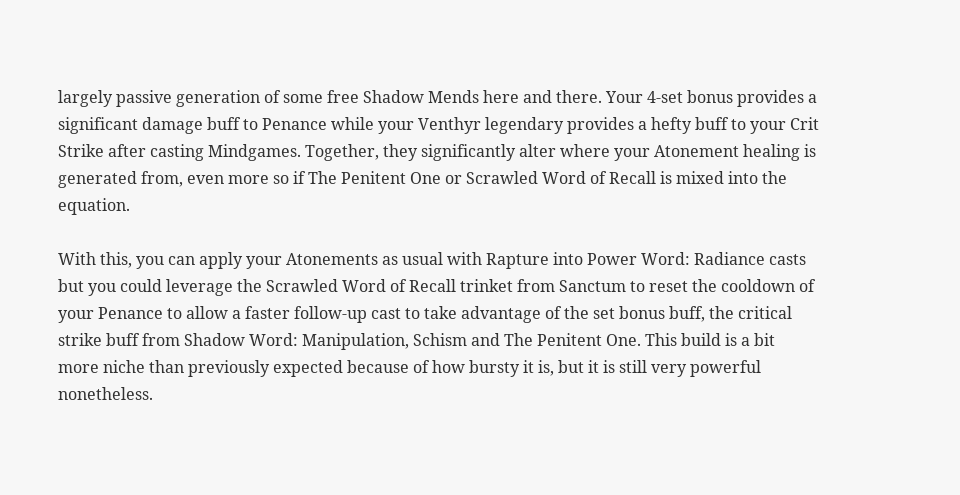largely passive generation of some free Shadow Mends here and there. Your 4-set bonus provides a significant damage buff to Penance while your Venthyr legendary provides a hefty buff to your Crit Strike after casting Mindgames. Together, they significantly alter where your Atonement healing is generated from, even more so if The Penitent One or Scrawled Word of Recall is mixed into the equation.

With this, you can apply your Atonements as usual with Rapture into Power Word: Radiance casts but you could leverage the Scrawled Word of Recall trinket from Sanctum to reset the cooldown of your Penance to allow a faster follow-up cast to take advantage of the set bonus buff, the critical strike buff from Shadow Word: Manipulation, Schism and The Penitent One. This build is a bit more niche than previously expected because of how bursty it is, but it is still very powerful nonetheless.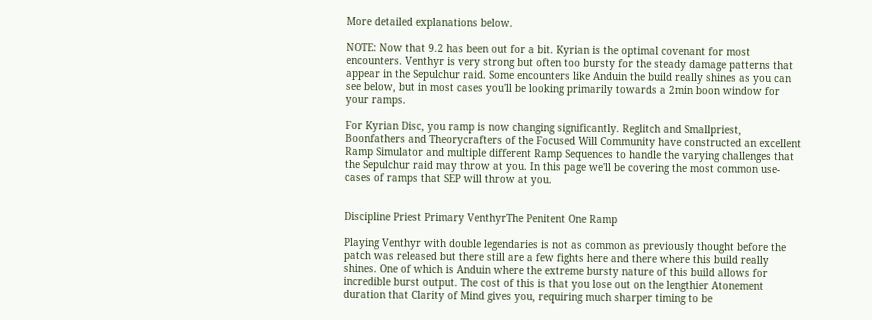More detailed explanations below.

NOTE: Now that 9.2 has been out for a bit. Kyrian is the optimal covenant for most encounters. Venthyr is very strong but often too bursty for the steady damage patterns that appear in the Sepulchur raid. Some encounters like Anduin the build really shines as you can see below, but in most cases you'll be looking primarily towards a 2min boon window for your ramps.

For Kyrian Disc, you ramp is now changing significantly. Reglitch and Smallpriest, Boonfathers and Theorycrafters of the Focused Will Community have constructed an excellent Ramp Simulator and multiple different Ramp Sequences to handle the varying challenges that the Sepulchur raid may throw at you. In this page we'll be covering the most common use-cases of ramps that SEP will throw at you.


Discipline Priest Primary VenthyrThe Penitent One Ramp

Playing Venthyr with double legendaries is not as common as previously thought before the patch was released but there still are a few fights here and there where this build really shines. One of which is Anduin where the extreme bursty nature of this build allows for incredible burst output. The cost of this is that you lose out on the lengthier Atonement duration that Clarity of Mind gives you, requiring much sharper timing to be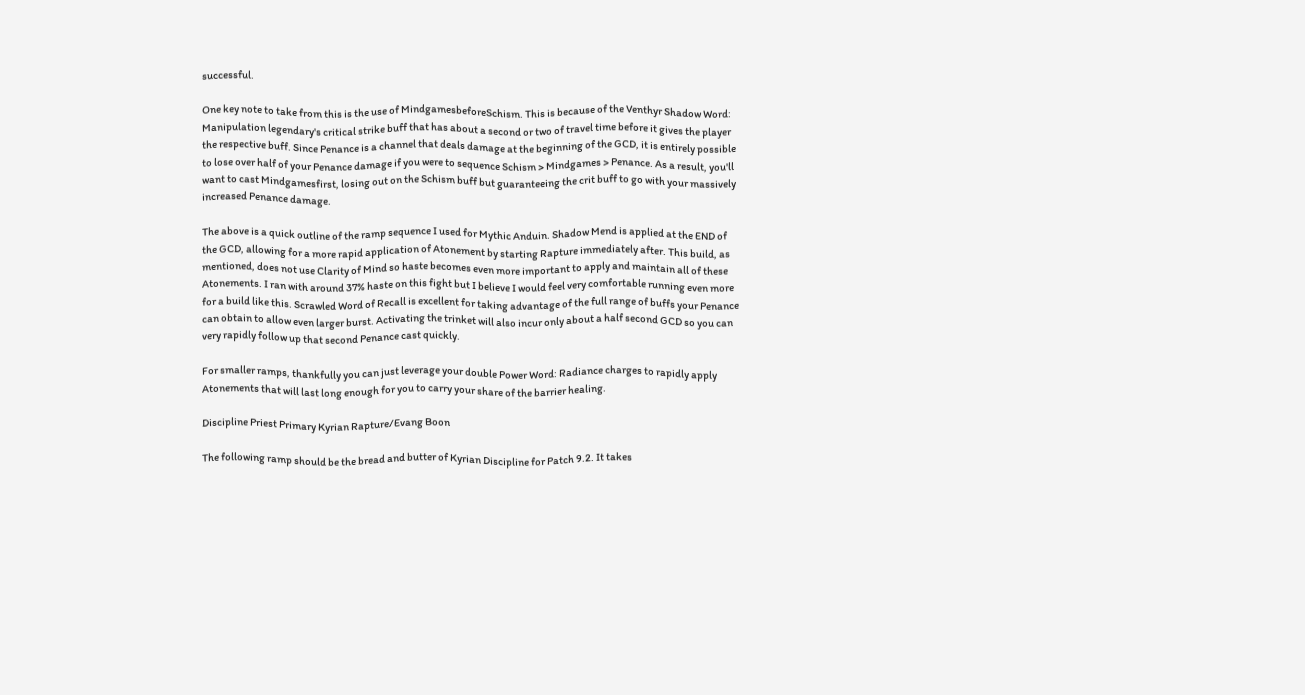successful.

One key note to take from this is the use of MindgamesbeforeSchism. This is because of the Venthyr Shadow Word: Manipulation legendary's critical strike buff that has about a second or two of travel time before it gives the player the respective buff. Since Penance is a channel that deals damage at the beginning of the GCD, it is entirely possible to lose over half of your Penance damage if you were to sequence Schism > Mindgames > Penance. As a result, you'll want to cast Mindgamesfirst, losing out on the Schism buff but guaranteeing the crit buff to go with your massively increased Penance damage.

The above is a quick outline of the ramp sequence I used for Mythic Anduin. Shadow Mend is applied at the END of the GCD, allowing for a more rapid application of Atonement by starting Rapture immediately after. This build, as mentioned, does not use Clarity of Mind so haste becomes even more important to apply and maintain all of these Atonements. I ran with around 37% haste on this fight but I believe I would feel very comfortable running even more for a build like this. Scrawled Word of Recall is excellent for taking advantage of the full range of buffs your Penance can obtain to allow even larger burst. Activating the trinket will also incur only about a half second GCD so you can very rapidly follow up that second Penance cast quickly.

For smaller ramps, thankfully you can just leverage your double Power Word: Radiance charges to rapidly apply Atonements that will last long enough for you to carry your share of the barrier healing.

Discipline Priest Primary Kyrian Rapture/Evang Boon

The following ramp should be the bread and butter of Kyrian Discipline for Patch 9.2. It takes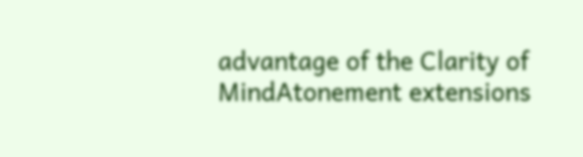advantage of the Clarity of MindAtonement extensions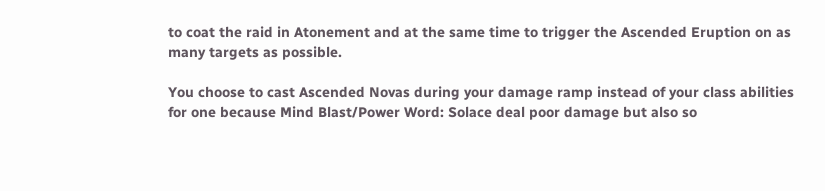to coat the raid in Atonement and at the same time to trigger the Ascended Eruption on as many targets as possible.

You choose to cast Ascended Novas during your damage ramp instead of your class abilities for one because Mind Blast/Power Word: Solace deal poor damage but also so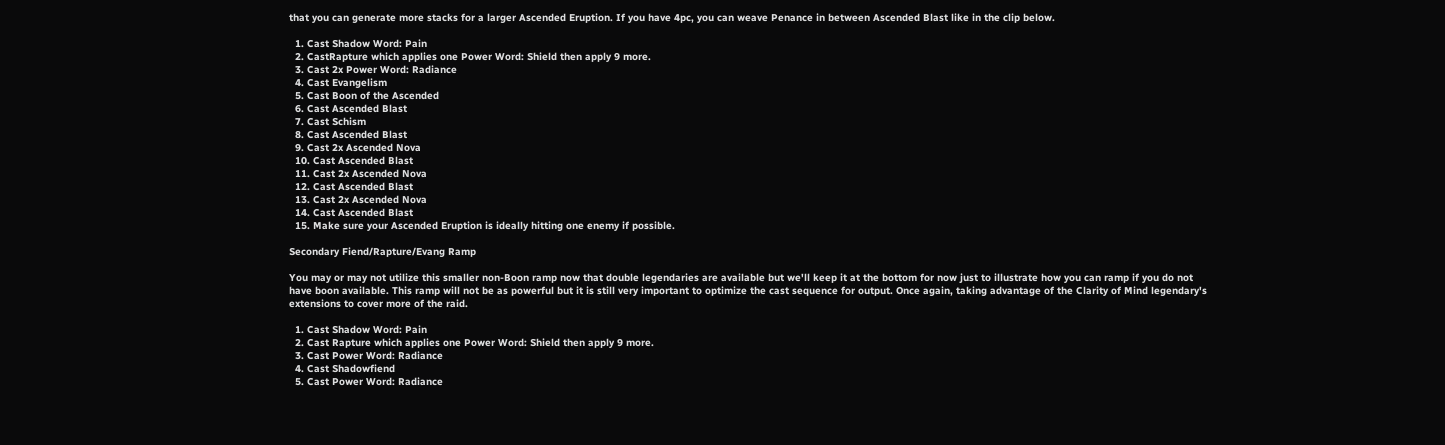that you can generate more stacks for a larger Ascended Eruption. If you have 4pc, you can weave Penance in between Ascended Blast like in the clip below.

  1. Cast Shadow Word: Pain
  2. CastRapture which applies one Power Word: Shield then apply 9 more.
  3. Cast 2x Power Word: Radiance
  4. Cast Evangelism
  5. Cast Boon of the Ascended
  6. Cast Ascended Blast
  7. Cast Schism
  8. Cast Ascended Blast
  9. Cast 2x Ascended Nova
  10. Cast Ascended Blast
  11. Cast 2x Ascended Nova
  12. Cast Ascended Blast
  13. Cast 2x Ascended Nova
  14. Cast Ascended Blast
  15. Make sure your Ascended Eruption is ideally hitting one enemy if possible.

Secondary Fiend/Rapture/Evang Ramp

You may or may not utilize this smaller non-Boon ramp now that double legendaries are available but we'll keep it at the bottom for now just to illustrate how you can ramp if you do not have boon available. This ramp will not be as powerful but it is still very important to optimize the cast sequence for output. Once again, taking advantage of the Clarity of Mind legendary's extensions to cover more of the raid.

  1. Cast Shadow Word: Pain
  2. Cast Rapture which applies one Power Word: Shield then apply 9 more.
  3. Cast Power Word: Radiance
  4. Cast Shadowfiend
  5. Cast Power Word: Radiance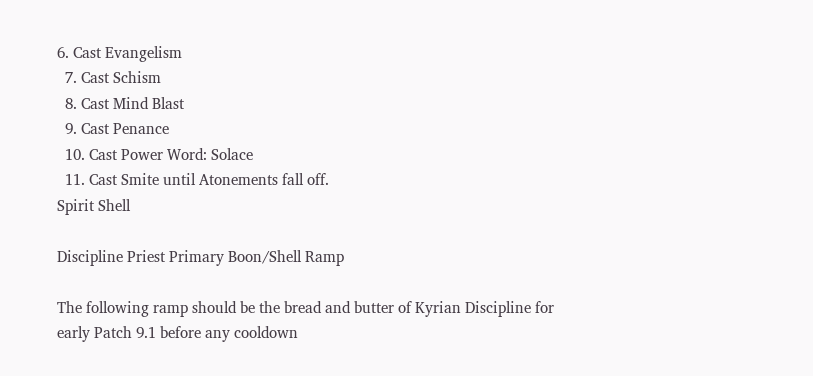6. Cast Evangelism
  7. Cast Schism
  8. Cast Mind Blast
  9. Cast Penance
  10. Cast Power Word: Solace
  11. Cast Smite until Atonements fall off.
Spirit Shell

Discipline Priest Primary Boon/Shell Ramp

The following ramp should be the bread and butter of Kyrian Discipline for early Patch 9.1 before any cooldown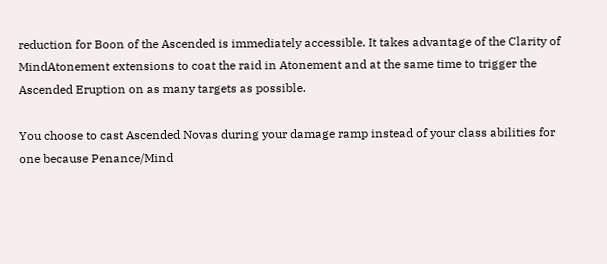reduction for Boon of the Ascended is immediately accessible. It takes advantage of the Clarity of MindAtonement extensions to coat the raid in Atonement and at the same time to trigger the Ascended Eruption on as many targets as possible.

You choose to cast Ascended Novas during your damage ramp instead of your class abilities for one because Penance/Mind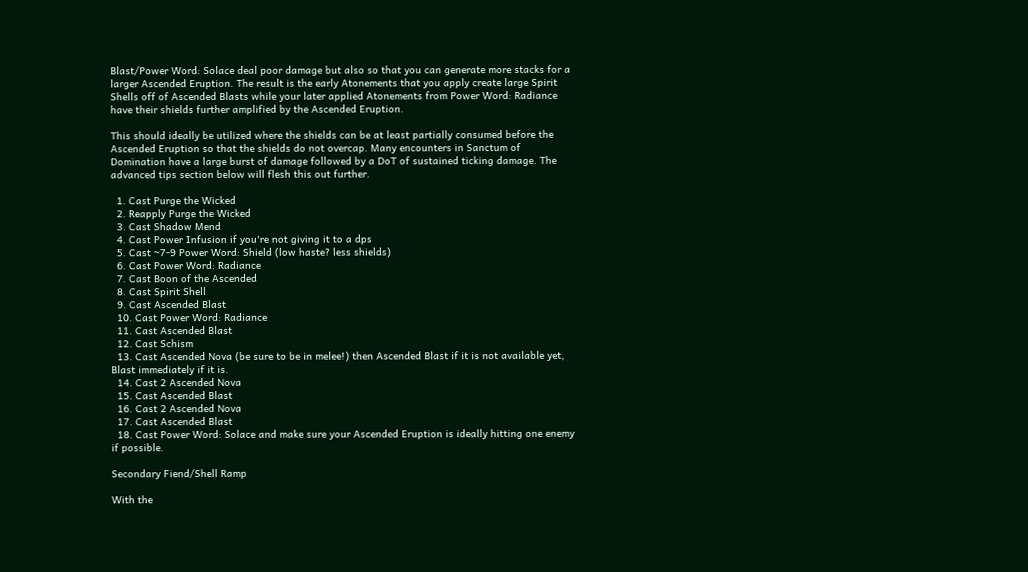Blast/Power Word: Solace deal poor damage but also so that you can generate more stacks for a larger Ascended Eruption. The result is the early Atonements that you apply create large Spirit Shells off of Ascended Blasts while your later applied Atonements from Power Word: Radiance have their shields further amplified by the Ascended Eruption.

This should ideally be utilized where the shields can be at least partially consumed before the Ascended Eruption so that the shields do not overcap. Many encounters in Sanctum of Domination have a large burst of damage followed by a DoT of sustained ticking damage. The advanced tips section below will flesh this out further.

  1. Cast Purge the Wicked
  2. Reapply Purge the Wicked
  3. Cast Shadow Mend
  4. Cast Power Infusion if you're not giving it to a dps
  5. Cast ~7-9 Power Word: Shield (low haste? less shields)
  6. Cast Power Word: Radiance
  7. Cast Boon of the Ascended
  8. Cast Spirit Shell
  9. Cast Ascended Blast
  10. Cast Power Word: Radiance
  11. Cast Ascended Blast
  12. Cast Schism
  13. Cast Ascended Nova (be sure to be in melee!) then Ascended Blast if it is not available yet, Blast immediately if it is.
  14. Cast 2 Ascended Nova
  15. Cast Ascended Blast
  16. Cast 2 Ascended Nova
  17. Cast Ascended Blast
  18. Cast Power Word: Solace and make sure your Ascended Eruption is ideally hitting one enemy if possible.

Secondary Fiend/Shell Ramp

With the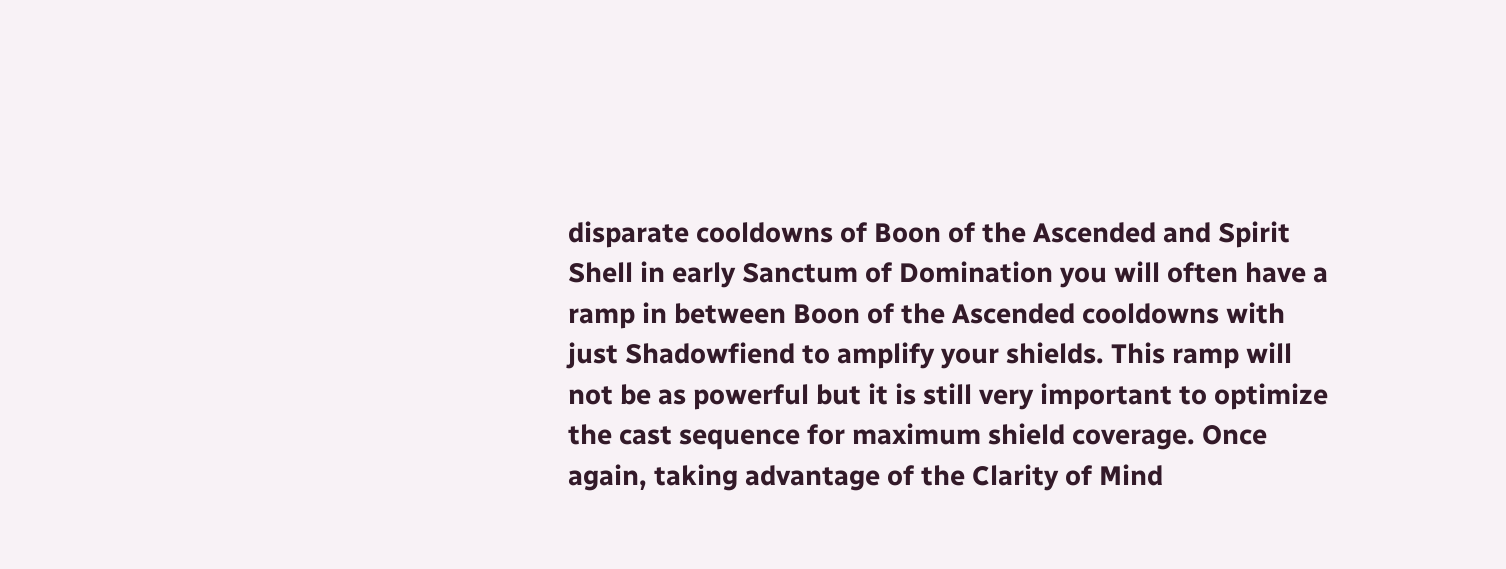disparate cooldowns of Boon of the Ascended and Spirit Shell in early Sanctum of Domination you will often have a ramp in between Boon of the Ascended cooldowns with just Shadowfiend to amplify your shields. This ramp will not be as powerful but it is still very important to optimize the cast sequence for maximum shield coverage. Once again, taking advantage of the Clarity of Mind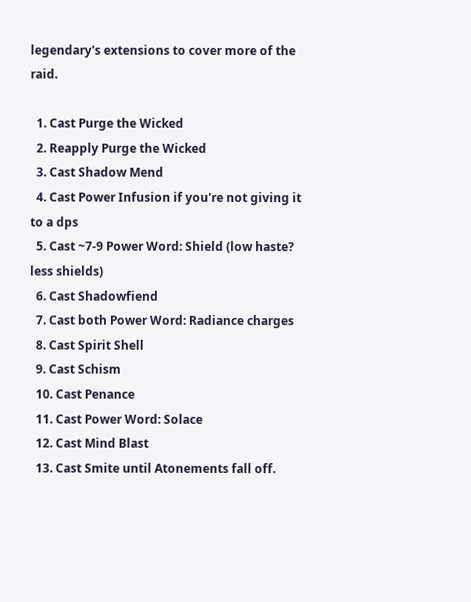legendary's extensions to cover more of the raid.

  1. Cast Purge the Wicked
  2. Reapply Purge the Wicked
  3. Cast Shadow Mend
  4. Cast Power Infusion if you're not giving it to a dps
  5. Cast ~7-9 Power Word: Shield (low haste? less shields)
  6. Cast Shadowfiend
  7. Cast both Power Word: Radiance charges
  8. Cast Spirit Shell
  9. Cast Schism
  10. Cast Penance
  11. Cast Power Word: Solace
  12. Cast Mind Blast
  13. Cast Smite until Atonements fall off.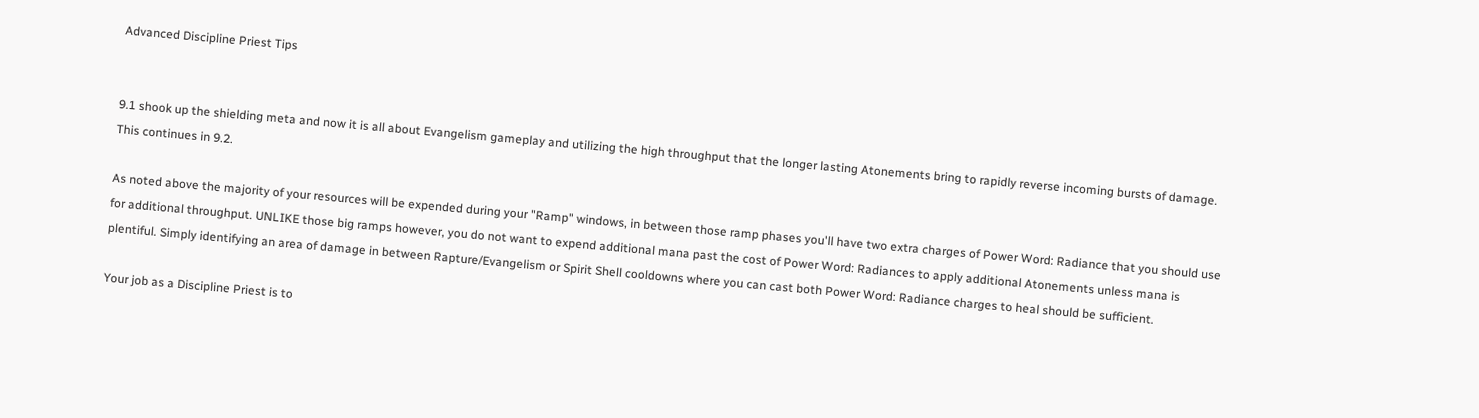Advanced Discipline Priest Tips


9.1 shook up the shielding meta and now it is all about Evangelism gameplay and utilizing the high throughput that the longer lasting Atonements bring to rapidly reverse incoming bursts of damage. This continues in 9.2.

As noted above the majority of your resources will be expended during your "Ramp" windows, in between those ramp phases you'll have two extra charges of Power Word: Radiance that you should use for additional throughput. UNLIKE those big ramps however, you do not want to expend additional mana past the cost of Power Word: Radiances to apply additional Atonements unless mana is plentiful. Simply identifying an area of damage in between Rapture/Evangelism or Spirit Shell cooldowns where you can cast both Power Word: Radiance charges to heal should be sufficient.

Your job as a Discipline Priest is to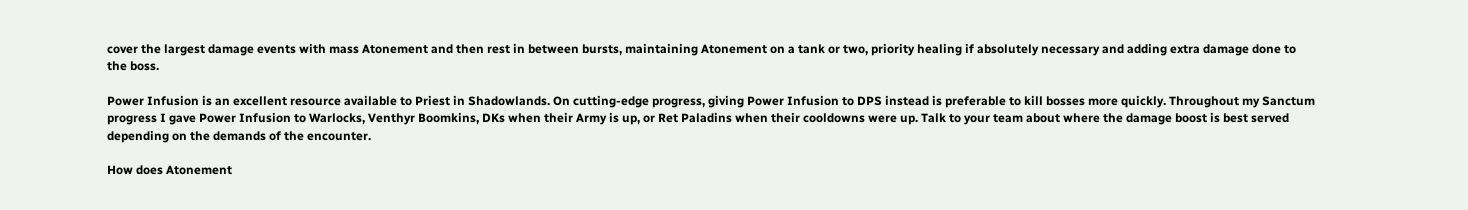cover the largest damage events with mass Atonement and then rest in between bursts, maintaining Atonement on a tank or two, priority healing if absolutely necessary and adding extra damage done to the boss.

Power Infusion is an excellent resource available to Priest in Shadowlands. On cutting-edge progress, giving Power Infusion to DPS instead is preferable to kill bosses more quickly. Throughout my Sanctum progress I gave Power Infusion to Warlocks, Venthyr Boomkins, DKs when their Army is up, or Ret Paladins when their cooldowns were up. Talk to your team about where the damage boost is best served depending on the demands of the encounter.

How does Atonement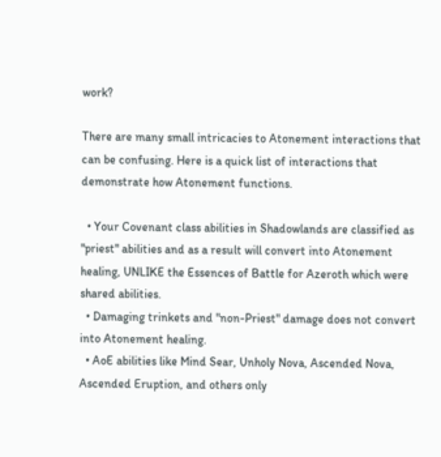work?

There are many small intricacies to Atonement interactions that can be confusing. Here is a quick list of interactions that demonstrate how Atonement functions.

  • Your Covenant class abilities in Shadowlands are classified as "priest" abilities and as a result will convert into Atonement healing, UNLIKE the Essences of Battle for Azeroth which were shared abilities.
  • Damaging trinkets and "non-Priest" damage does not convert into Atonement healing.
  • AoE abilities like Mind Sear, Unholy Nova, Ascended Nova, Ascended Eruption, and others only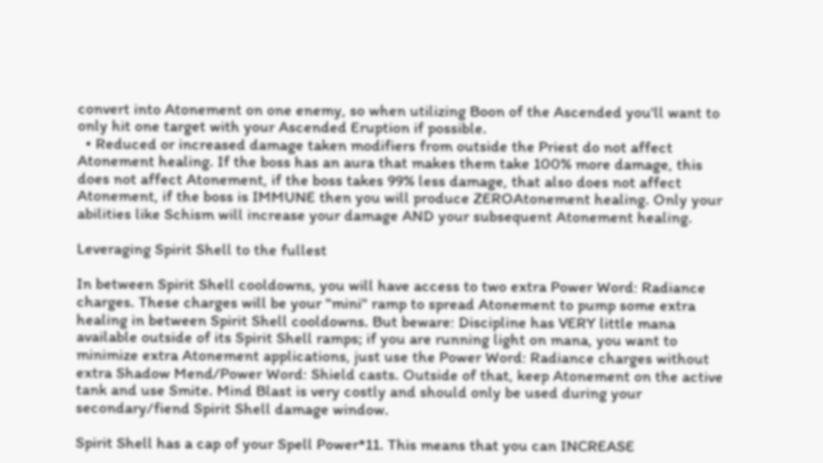convert into Atonement on one enemy, so when utilizing Boon of the Ascended you'll want to only hit one target with your Ascended Eruption if possible.
  • Reduced or increased damage taken modifiers from outside the Priest do not affect Atonement healing. If the boss has an aura that makes them take 100% more damage, this does not affect Atonement, if the boss takes 99% less damage, that also does not affect Atonement, if the boss is IMMUNE then you will produce ZEROAtonement healing. Only your abilities like Schism will increase your damage AND your subsequent Atonement healing.

Leveraging Spirit Shell to the fullest

In between Spirit Shell cooldowns, you will have access to two extra Power Word: Radiance charges. These charges will be your "mini" ramp to spread Atonement to pump some extra healing in between Spirit Shell cooldowns. But beware: Discipline has VERY little mana available outside of its Spirit Shell ramps; if you are running light on mana, you want to minimize extra Atonement applications, just use the Power Word: Radiance charges without extra Shadow Mend/Power Word: Shield casts. Outside of that, keep Atonement on the active tank and use Smite. Mind Blast is very costly and should only be used during your secondary/fiend Spirit Shell damage window.

Spirit Shell has a cap of your Spell Power*11. This means that you can INCREASE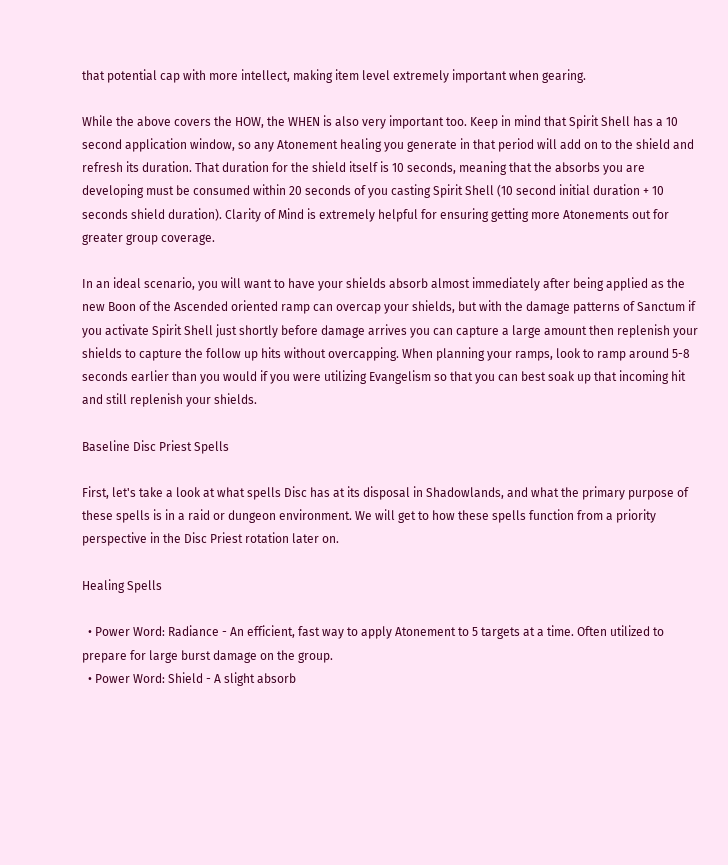that potential cap with more intellect, making item level extremely important when gearing.

While the above covers the HOW, the WHEN is also very important too. Keep in mind that Spirit Shell has a 10 second application window, so any Atonement healing you generate in that period will add on to the shield and refresh its duration. That duration for the shield itself is 10 seconds, meaning that the absorbs you are developing must be consumed within 20 seconds of you casting Spirit Shell (10 second initial duration + 10 seconds shield duration). Clarity of Mind is extremely helpful for ensuring getting more Atonements out for greater group coverage.

In an ideal scenario, you will want to have your shields absorb almost immediately after being applied as the new Boon of the Ascended oriented ramp can overcap your shields, but with the damage patterns of Sanctum if you activate Spirit Shell just shortly before damage arrives you can capture a large amount then replenish your shields to capture the follow up hits without overcapping. When planning your ramps, look to ramp around 5-8 seconds earlier than you would if you were utilizing Evangelism so that you can best soak up that incoming hit and still replenish your shields.

Baseline Disc Priest Spells

First, let's take a look at what spells Disc has at its disposal in Shadowlands, and what the primary purpose of these spells is in a raid or dungeon environment. We will get to how these spells function from a priority perspective in the Disc Priest rotation later on.

Healing Spells

  • Power Word: Radiance - An efficient, fast way to apply Atonement to 5 targets at a time. Often utilized to prepare for large burst damage on the group.
  • Power Word: Shield - A slight absorb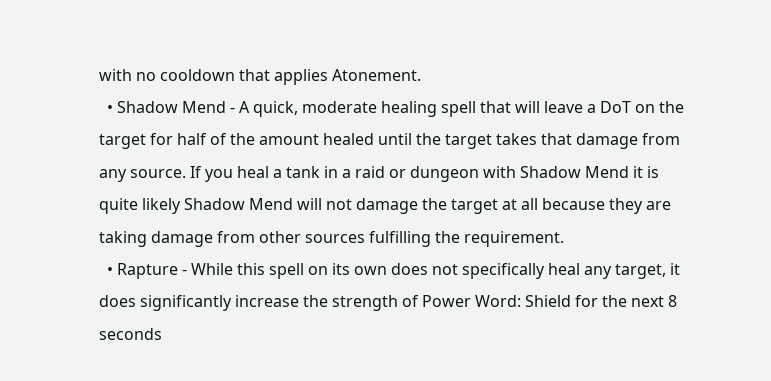with no cooldown that applies Atonement.
  • Shadow Mend - A quick, moderate healing spell that will leave a DoT on the target for half of the amount healed until the target takes that damage from any source. If you heal a tank in a raid or dungeon with Shadow Mend it is quite likely Shadow Mend will not damage the target at all because they are taking damage from other sources fulfilling the requirement.
  • Rapture - While this spell on its own does not specifically heal any target, it does significantly increase the strength of Power Word: Shield for the next 8 seconds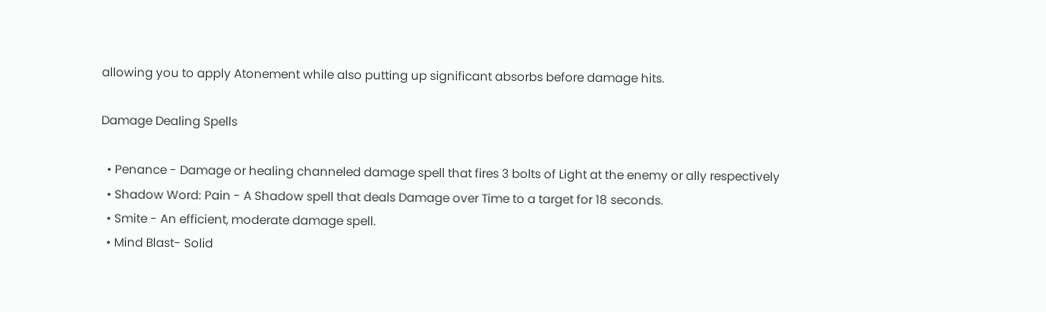allowing you to apply Atonement while also putting up significant absorbs before damage hits.

Damage Dealing Spells

  • Penance - Damage or healing channeled damage spell that fires 3 bolts of Light at the enemy or ally respectively
  • Shadow Word: Pain - A Shadow spell that deals Damage over Time to a target for 18 seconds.
  • Smite - An efficient, moderate damage spell.
  • Mind Blast- Solid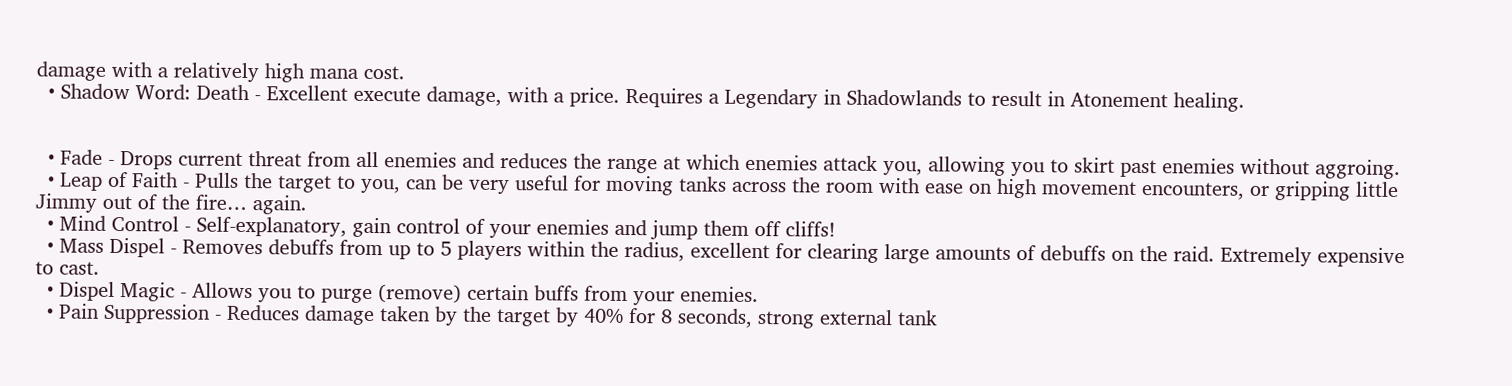damage with a relatively high mana cost.
  • Shadow Word: Death - Excellent execute damage, with a price. Requires a Legendary in Shadowlands to result in Atonement healing.


  • Fade - Drops current threat from all enemies and reduces the range at which enemies attack you, allowing you to skirt past enemies without aggroing.
  • Leap of Faith - Pulls the target to you, can be very useful for moving tanks across the room with ease on high movement encounters, or gripping little Jimmy out of the fire… again.
  • Mind Control - Self-explanatory, gain control of your enemies and jump them off cliffs!
  • Mass Dispel - Removes debuffs from up to 5 players within the radius, excellent for clearing large amounts of debuffs on the raid. Extremely expensive to cast.
  • Dispel Magic - Allows you to purge (remove) certain buffs from your enemies.
  • Pain Suppression - Reduces damage taken by the target by 40% for 8 seconds, strong external tank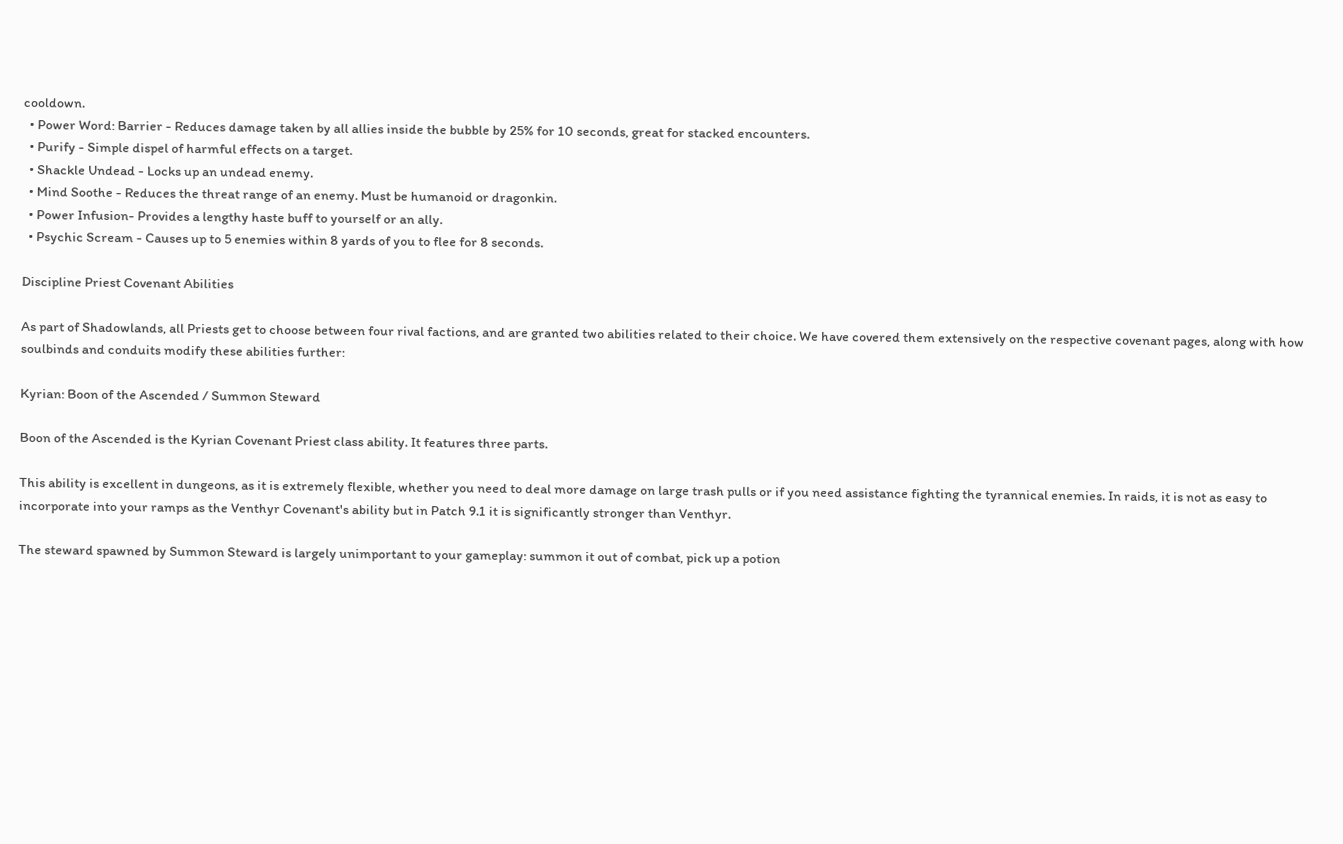cooldown.
  • Power Word: Barrier - Reduces damage taken by all allies inside the bubble by 25% for 10 seconds, great for stacked encounters.
  • Purify - Simple dispel of harmful effects on a target.
  • Shackle Undead - Locks up an undead enemy.
  • Mind Soothe - Reduces the threat range of an enemy. Must be humanoid or dragonkin.
  • Power Infusion- Provides a lengthy haste buff to yourself or an ally.
  • Psychic Scream - Causes up to 5 enemies within 8 yards of you to flee for 8 seconds.

Discipline Priest Covenant Abilities

As part of Shadowlands, all Priests get to choose between four rival factions, and are granted two abilities related to their choice. We have covered them extensively on the respective covenant pages, along with how soulbinds and conduits modify these abilities further:

Kyrian: Boon of the Ascended / Summon Steward

Boon of the Ascended is the Kyrian Covenant Priest class ability. It features three parts.

This ability is excellent in dungeons, as it is extremely flexible, whether you need to deal more damage on large trash pulls or if you need assistance fighting the tyrannical enemies. In raids, it is not as easy to incorporate into your ramps as the Venthyr Covenant's ability but in Patch 9.1 it is significantly stronger than Venthyr.

The steward spawned by Summon Steward is largely unimportant to your gameplay: summon it out of combat, pick up a potion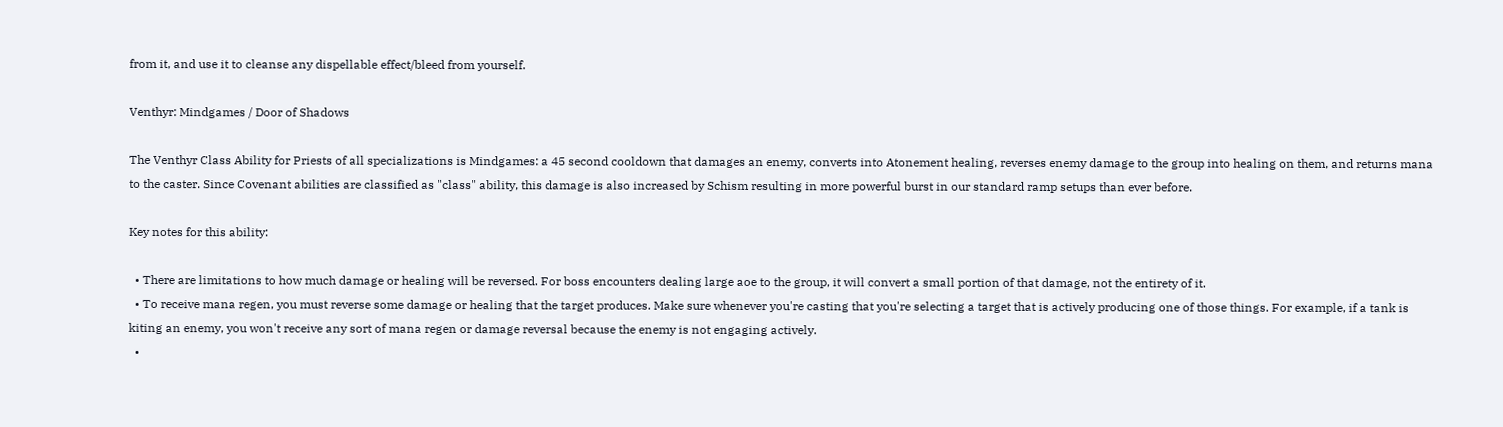from it, and use it to cleanse any dispellable effect/bleed from yourself.

Venthyr: Mindgames / Door of Shadows

The Venthyr Class Ability for Priests of all specializations is Mindgames: a 45 second cooldown that damages an enemy, converts into Atonement healing, reverses enemy damage to the group into healing on them, and returns mana to the caster. Since Covenant abilities are classified as "class" ability, this damage is also increased by Schism resulting in more powerful burst in our standard ramp setups than ever before.

Key notes for this ability:

  • There are limitations to how much damage or healing will be reversed. For boss encounters dealing large aoe to the group, it will convert a small portion of that damage, not the entirety of it.
  • To receive mana regen, you must reverse some damage or healing that the target produces. Make sure whenever you're casting that you're selecting a target that is actively producing one of those things. For example, if a tank is kiting an enemy, you won't receive any sort of mana regen or damage reversal because the enemy is not engaging actively.
  •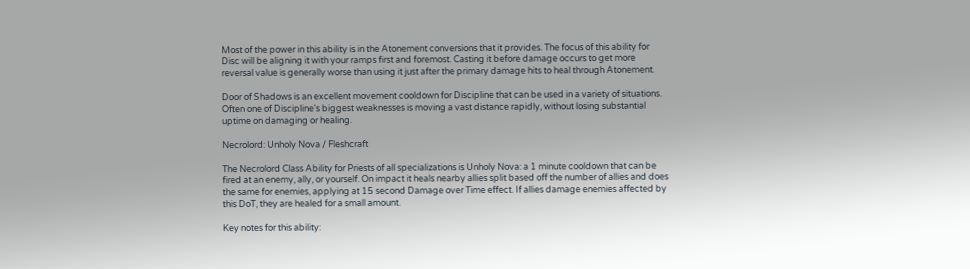Most of the power in this ability is in the Atonement conversions that it provides. The focus of this ability for Disc will be aligning it with your ramps first and foremost. Casting it before damage occurs to get more reversal value is generally worse than using it just after the primary damage hits to heal through Atonement.

Door of Shadows is an excellent movement cooldown for Discipline that can be used in a variety of situations. Often one of Discipline's biggest weaknesses is moving a vast distance rapidly, without losing substantial uptime on damaging or healing.

Necrolord: Unholy Nova / Fleshcraft

The Necrolord Class Ability for Priests of all specializations is Unholy Nova: a 1 minute cooldown that can be fired at an enemy, ally, or yourself. On impact it heals nearby allies split based off the number of allies and does the same for enemies, applying at 15 second Damage over Time effect. If allies damage enemies affected by this DoT, they are healed for a small amount.

Key notes for this ability: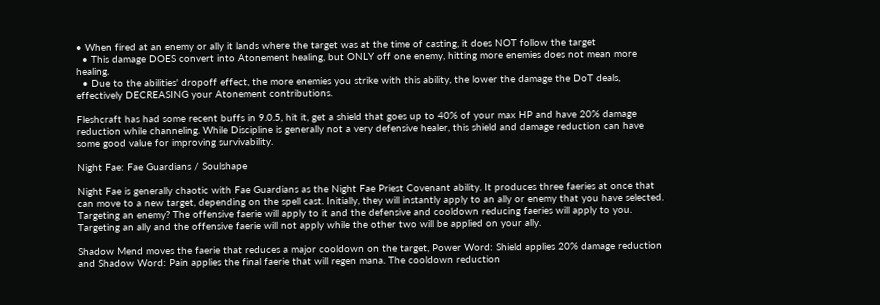• When fired at an enemy or ally it lands where the target was at the time of casting, it does NOT follow the target
  • This damage DOES convert into Atonement healing, but ONLY off one enemy, hitting more enemies does not mean more healing.
  • Due to the abilities' dropoff effect, the more enemies you strike with this ability, the lower the damage the DoT deals, effectively DECREASING your Atonement contributions.

Fleshcraft has had some recent buffs in 9.0.5, hit it, get a shield that goes up to 40% of your max HP and have 20% damage reduction while channeling. While Discipline is generally not a very defensive healer, this shield and damage reduction can have some good value for improving survivability.

Night Fae: Fae Guardians / Soulshape

Night Fae is generally chaotic with Fae Guardians as the Night Fae Priest Covenant ability. It produces three faeries at once that can move to a new target, depending on the spell cast. Initially, they will instantly apply to an ally or enemy that you have selected. Targeting an enemy? The offensive faerie will apply to it and the defensive and cooldown reducing faeries will apply to you. Targeting an ally and the offensive faerie will not apply while the other two will be applied on your ally.

Shadow Mend moves the faerie that reduces a major cooldown on the target, Power Word: Shield applies 20% damage reduction and Shadow Word: Pain applies the final faerie that will regen mana. The cooldown reduction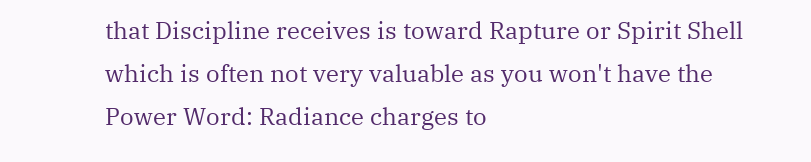that Discipline receives is toward Rapture or Spirit Shell which is often not very valuable as you won't have the Power Word: Radiance charges to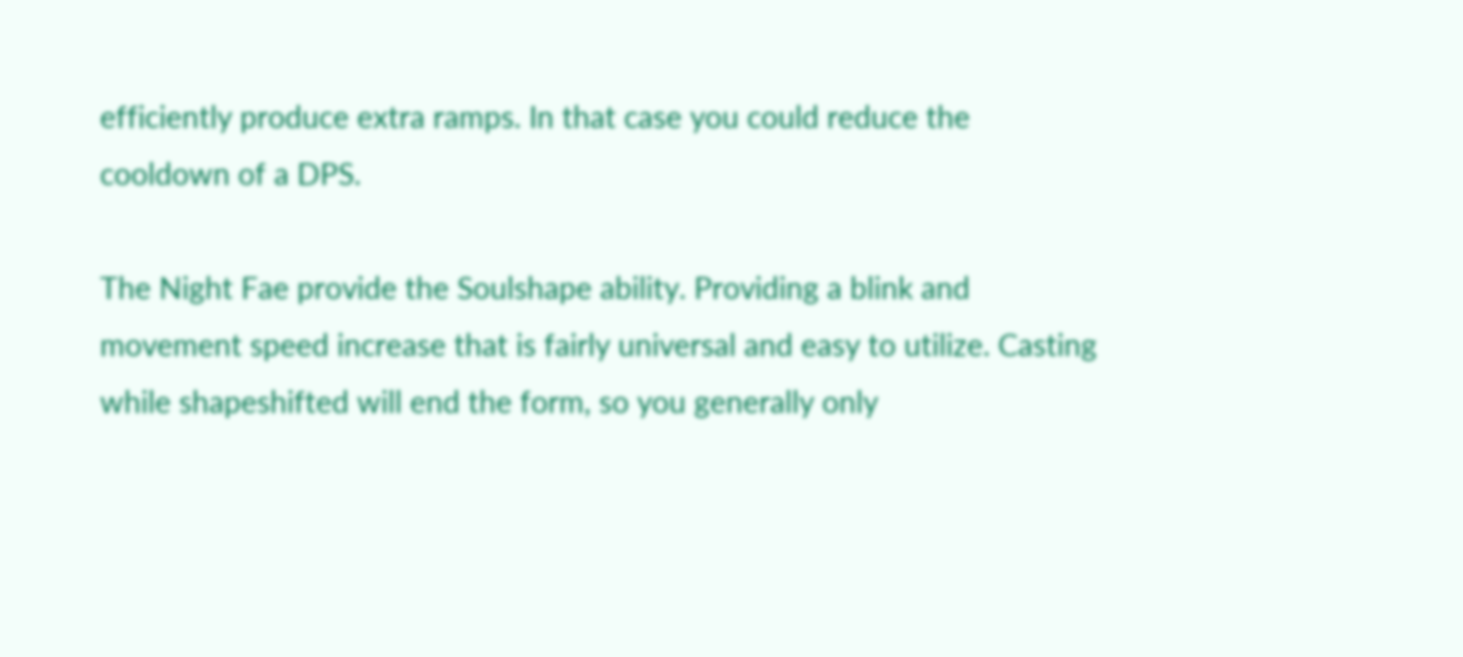efficiently produce extra ramps. In that case you could reduce the cooldown of a DPS.

The Night Fae provide the Soulshape ability. Providing a blink and movement speed increase that is fairly universal and easy to utilize. Casting while shapeshifted will end the form, so you generally only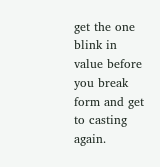get the one blink in value before you break form and get to casting again.